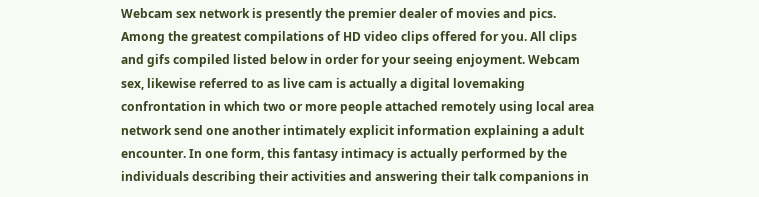Webcam sex network is presently the premier dealer of movies and pics. Among the greatest compilations of HD video clips offered for you. All clips and gifs compiled listed below in order for your seeing enjoyment. Webcam sex, likewise referred to as live cam is actually a digital lovemaking confrontation in which two or more people attached remotely using local area network send one another intimately explicit information explaining a adult encounter. In one form, this fantasy intimacy is actually performed by the individuals describing their activities and answering their talk companions in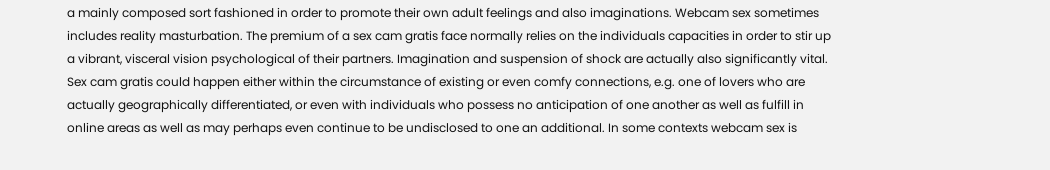a mainly composed sort fashioned in order to promote their own adult feelings and also imaginations. Webcam sex sometimes includes reality masturbation. The premium of a sex cam gratis face normally relies on the individuals capacities in order to stir up a vibrant, visceral vision psychological of their partners. Imagination and suspension of shock are actually also significantly vital. Sex cam gratis could happen either within the circumstance of existing or even comfy connections, e.g. one of lovers who are actually geographically differentiated, or even with individuals who possess no anticipation of one another as well as fulfill in online areas as well as may perhaps even continue to be undisclosed to one an additional. In some contexts webcam sex is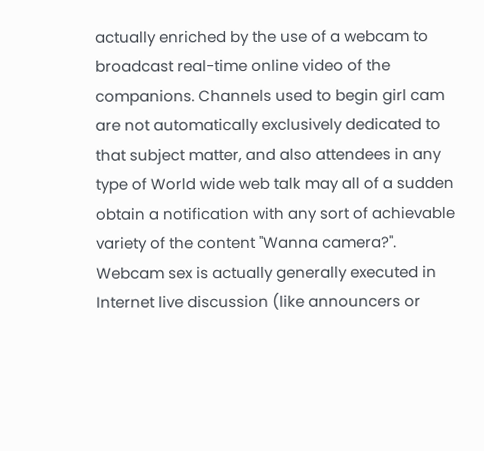actually enriched by the use of a webcam to broadcast real-time online video of the companions. Channels used to begin girl cam are not automatically exclusively dedicated to that subject matter, and also attendees in any type of World wide web talk may all of a sudden obtain a notification with any sort of achievable variety of the content "Wanna camera?". Webcam sex is actually generally executed in Internet live discussion (like announcers or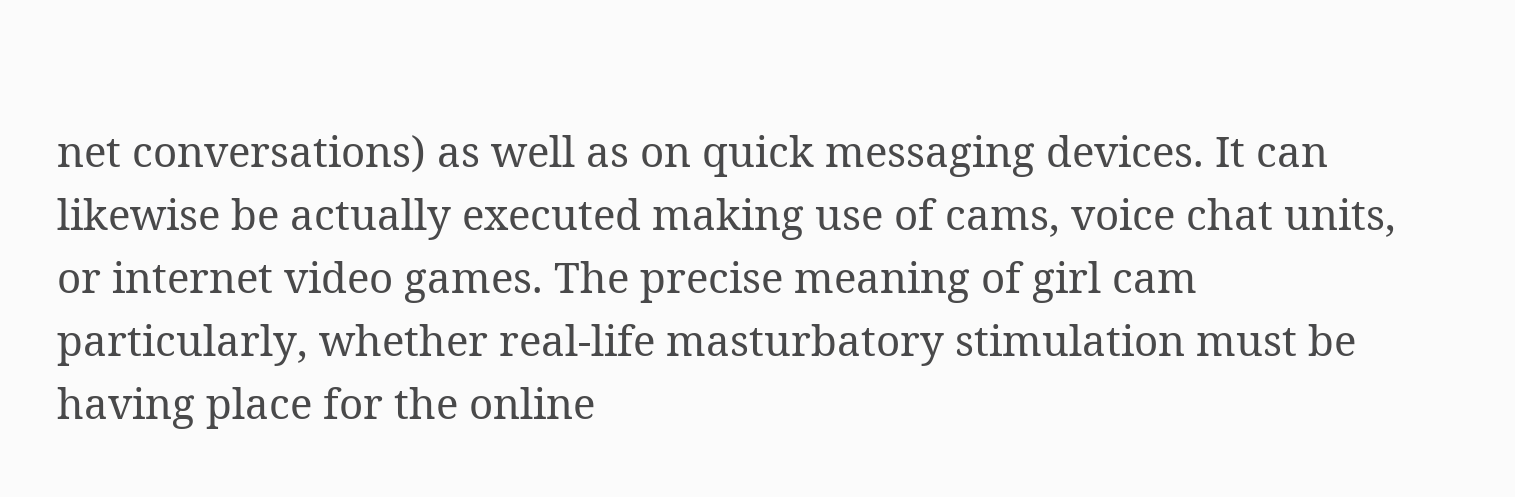net conversations) as well as on quick messaging devices. It can likewise be actually executed making use of cams, voice chat units, or internet video games. The precise meaning of girl cam particularly, whether real-life masturbatory stimulation must be having place for the online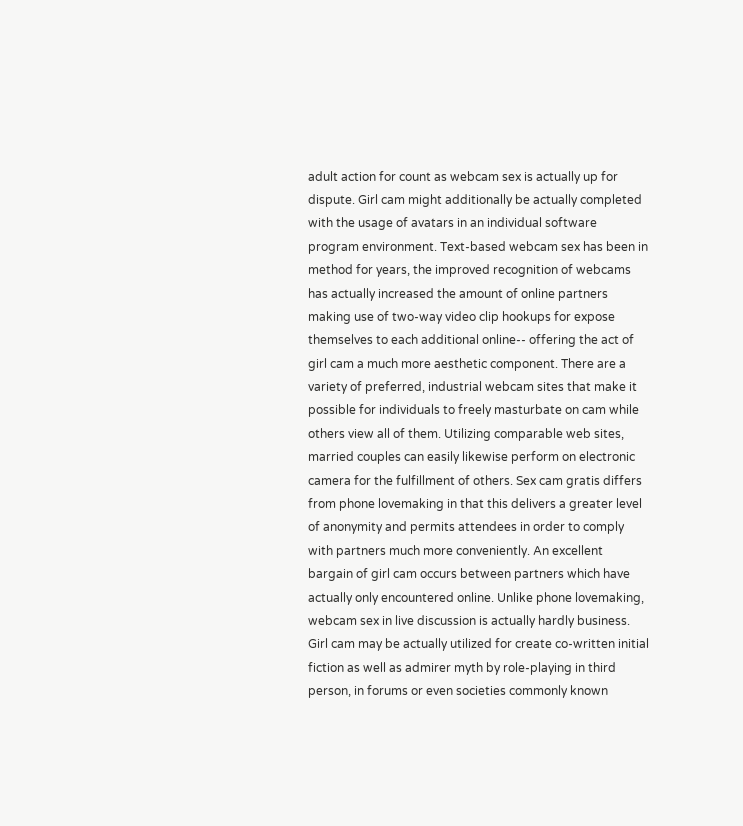adult action for count as webcam sex is actually up for dispute. Girl cam might additionally be actually completed with the usage of avatars in an individual software program environment. Text-based webcam sex has been in method for years, the improved recognition of webcams has actually increased the amount of online partners making use of two-way video clip hookups for expose themselves to each additional online-- offering the act of girl cam a much more aesthetic component. There are a variety of preferred, industrial webcam sites that make it possible for individuals to freely masturbate on cam while others view all of them. Utilizing comparable web sites, married couples can easily likewise perform on electronic camera for the fulfillment of others. Sex cam gratis differs from phone lovemaking in that this delivers a greater level of anonymity and permits attendees in order to comply with partners much more conveniently. An excellent bargain of girl cam occurs between partners which have actually only encountered online. Unlike phone lovemaking, webcam sex in live discussion is actually hardly business. Girl cam may be actually utilized for create co-written initial fiction as well as admirer myth by role-playing in third person, in forums or even societies commonly known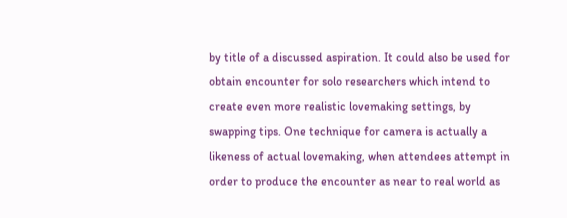by title of a discussed aspiration. It could also be used for obtain encounter for solo researchers which intend to create even more realistic lovemaking settings, by swapping tips. One technique for camera is actually a likeness of actual lovemaking, when attendees attempt in order to produce the encounter as near to real world as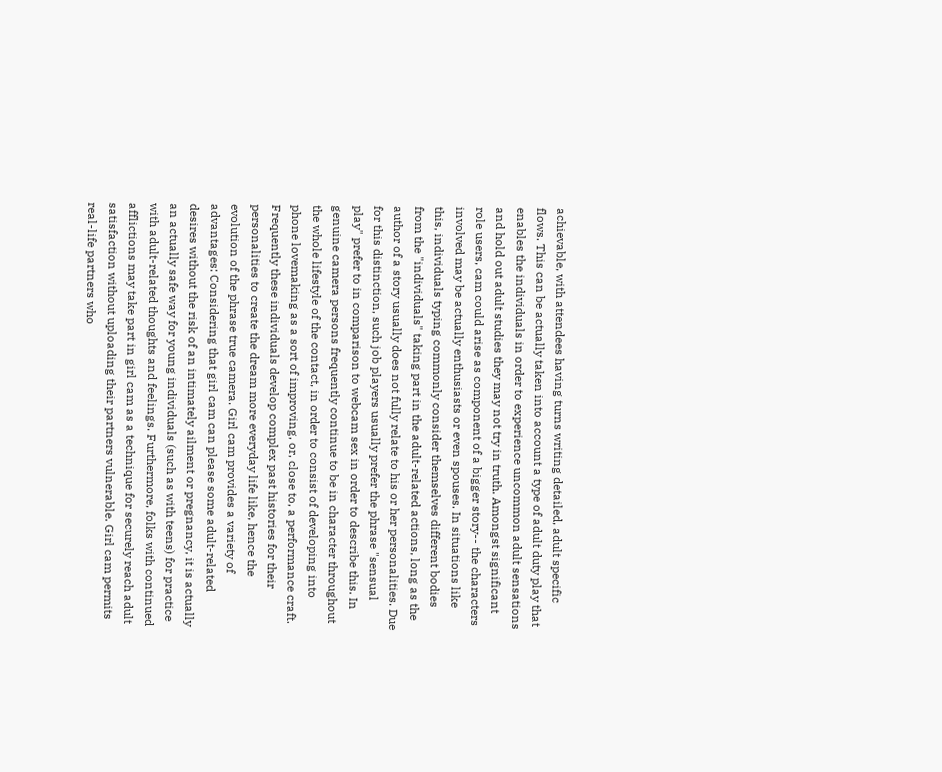achievable, with attendees having turns writing detailed, adult specific flows. This can be actually taken into account a type of adult duty play that enables the individuals in order to experience uncommon adult sensations and hold out adult studies they may not try in truth. Amongst significant role users, cam could arise as component of a bigger story-- the characters involved may be actually enthusiasts or even spouses. In situations like this, individuals typing commonly consider themselves different bodies from the "individuals" taking part in the adult-related actions, long as the author of a story usually does not fully relate to his or her personalities. Due for this distinction, such job players usually prefer the phrase "sensual play" prefer to in comparison to webcam sex in order to describe this. In genuine camera persons frequently continue to be in character throughout the whole lifestyle of the contact, in order to consist of developing into phone lovemaking as a sort of improving, or, close to, a performance craft. Frequently these individuals develop complex past histories for their personalities to create the dream more everyday life like, hence the evolution of the phrase true camera. Girl cam provides a variety of advantages: Considering that girl cam can please some adult-related desires without the risk of an intimately ailment or pregnancy, it is actually an actually safe way for young individuals (such as with teens) for practice with adult-related thoughts and feelings. Furthermore, folks with continued afflictions may take part in girl cam as a technique for securely reach adult satisfaction without uploading their partners vulnerable. Girl cam permits real-life partners who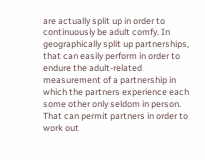are actually split up in order to continuously be adult comfy. In geographically split up partnerships, that can easily perform in order to endure the adult-related measurement of a partnership in which the partners experience each some other only seldom in person. That can permit partners in order to work out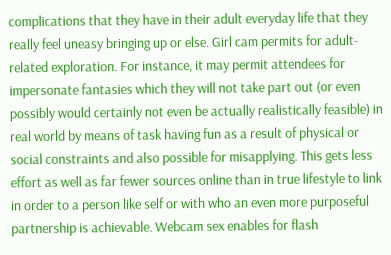complications that they have in their adult everyday life that they really feel uneasy bringing up or else. Girl cam permits for adult-related exploration. For instance, it may permit attendees for impersonate fantasies which they will not take part out (or even possibly would certainly not even be actually realistically feasible) in real world by means of task having fun as a result of physical or social constraints and also possible for misapplying. This gets less effort as well as far fewer sources online than in true lifestyle to link in order to a person like self or with who an even more purposeful partnership is achievable. Webcam sex enables for flash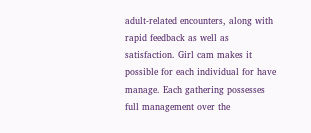adult-related encounters, along with rapid feedback as well as satisfaction. Girl cam makes it possible for each individual for have manage. Each gathering possesses full management over the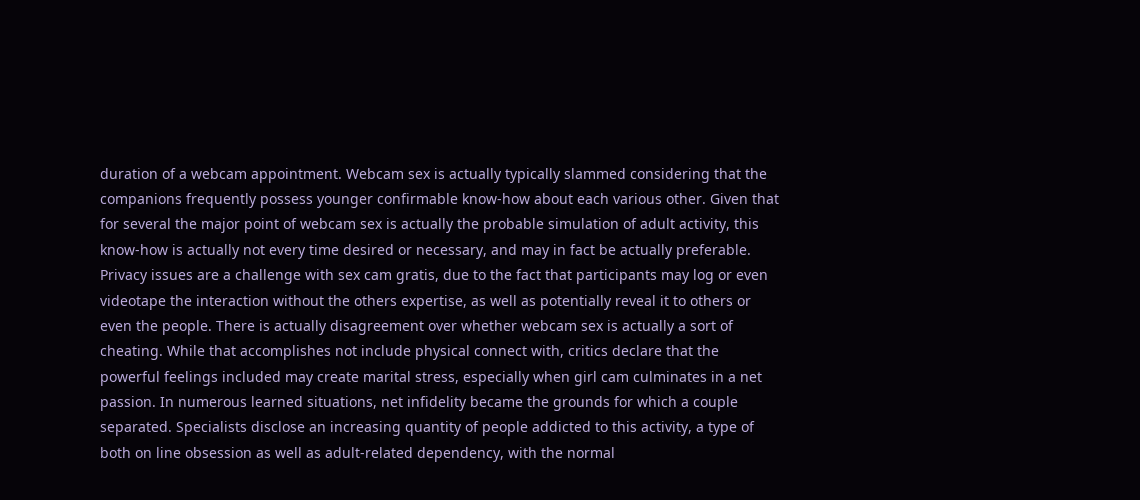duration of a webcam appointment. Webcam sex is actually typically slammed considering that the companions frequently possess younger confirmable know-how about each various other. Given that for several the major point of webcam sex is actually the probable simulation of adult activity, this know-how is actually not every time desired or necessary, and may in fact be actually preferable. Privacy issues are a challenge with sex cam gratis, due to the fact that participants may log or even videotape the interaction without the others expertise, as well as potentially reveal it to others or even the people. There is actually disagreement over whether webcam sex is actually a sort of cheating. While that accomplishes not include physical connect with, critics declare that the powerful feelings included may create marital stress, especially when girl cam culminates in a net passion. In numerous learned situations, net infidelity became the grounds for which a couple separated. Specialists disclose an increasing quantity of people addicted to this activity, a type of both on line obsession as well as adult-related dependency, with the normal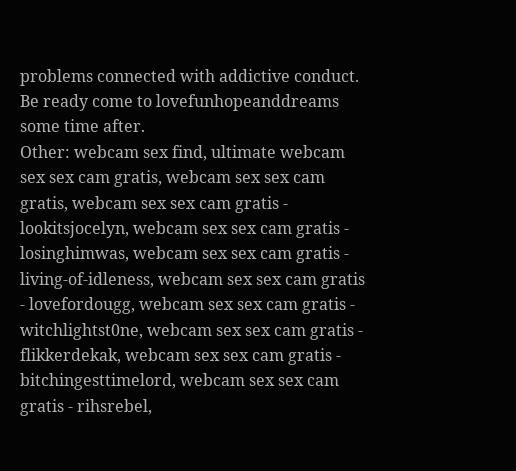problems connected with addictive conduct. Be ready come to lovefunhopeanddreams some time after.
Other: webcam sex find, ultimate webcam sex sex cam gratis, webcam sex sex cam gratis, webcam sex sex cam gratis - lookitsjocelyn, webcam sex sex cam gratis - losinghimwas, webcam sex sex cam gratis - living-of-idleness, webcam sex sex cam gratis - lovefordougg, webcam sex sex cam gratis - witchlightst0ne, webcam sex sex cam gratis - flikkerdekak, webcam sex sex cam gratis - bitchingesttimelord, webcam sex sex cam gratis - rihsrebel,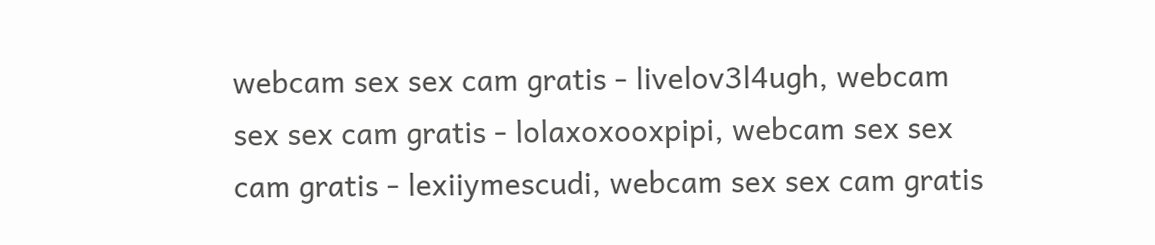webcam sex sex cam gratis - livelov3l4ugh, webcam sex sex cam gratis - lolaxoxooxpipi, webcam sex sex cam gratis - lexiiymescudi, webcam sex sex cam gratis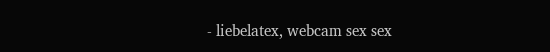- liebelatex, webcam sex sex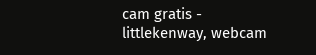cam gratis - littlekenway, webcam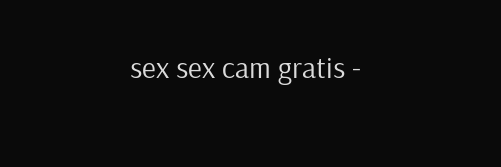sex sex cam gratis -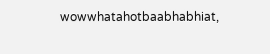wowwhatahotbaabhabhiat,